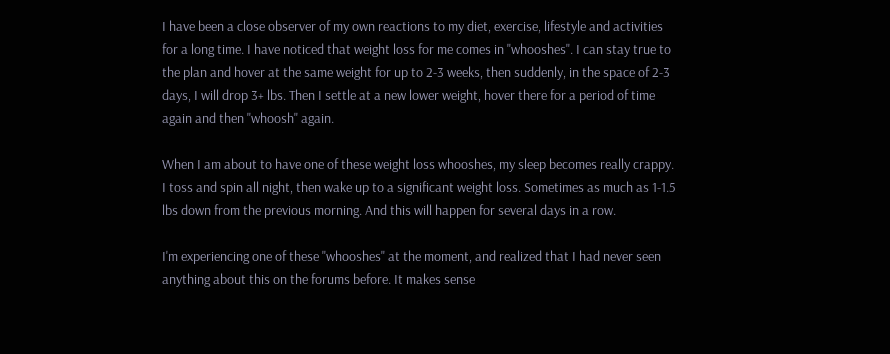I have been a close observer of my own reactions to my diet, exercise, lifestyle and activities for a long time. I have noticed that weight loss for me comes in "whooshes". I can stay true to the plan and hover at the same weight for up to 2-3 weeks, then suddenly, in the space of 2-3 days, I will drop 3+ lbs. Then I settle at a new lower weight, hover there for a period of time again and then "whoosh" again.

When I am about to have one of these weight loss whooshes, my sleep becomes really crappy. I toss and spin all night, then wake up to a significant weight loss. Sometimes as much as 1-1.5 lbs down from the previous morning. And this will happen for several days in a row.

I'm experiencing one of these "whooshes" at the moment, and realized that I had never seen anything about this on the forums before. It makes sense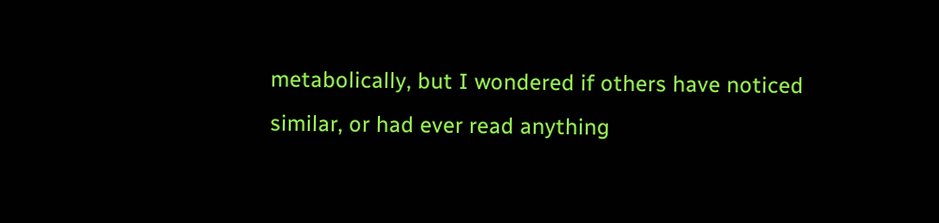metabolically, but I wondered if others have noticed similar, or had ever read anything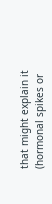that might explain it (hormonal spikes or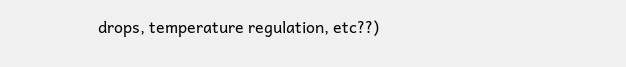drops, temperature regulation, etc??)